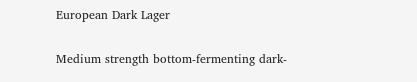European Dark Lager

Medium strength bottom-fermenting dark-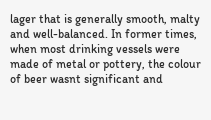lager that is generally smooth, malty and well-balanced. In former times, when most drinking vessels were made of metal or pottery, the colour of beer wasnt significant and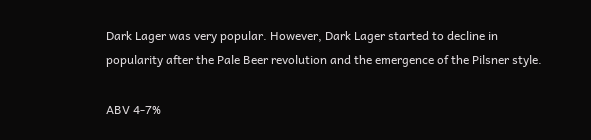Dark Lager was very popular. However, Dark Lager started to decline in popularity after the Pale Beer revolution and the emergence of the Pilsner style.

ABV 4-7%